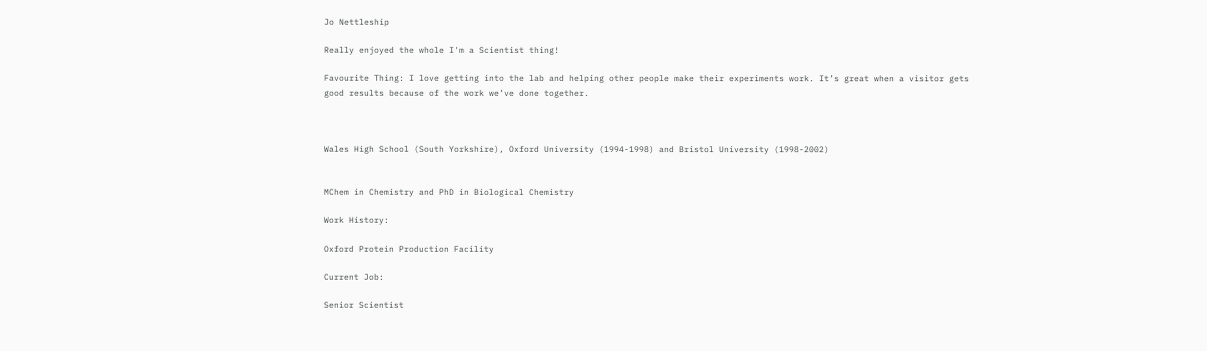Jo Nettleship

Really enjoyed the whole I'm a Scientist thing!

Favourite Thing: I love getting into the lab and helping other people make their experiments work. It’s great when a visitor gets good results because of the work we’ve done together.



Wales High School (South Yorkshire), Oxford University (1994-1998) and Bristol University (1998-2002)


MChem in Chemistry and PhD in Biological Chemistry

Work History:

Oxford Protein Production Facility

Current Job:

Senior Scientist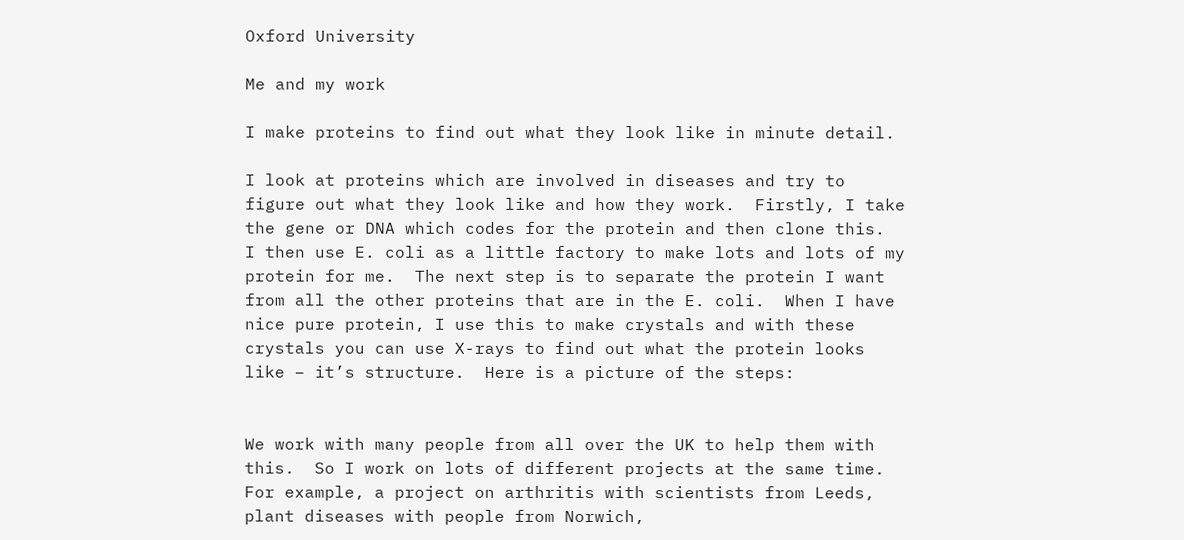Oxford University

Me and my work

I make proteins to find out what they look like in minute detail.

I look at proteins which are involved in diseases and try to figure out what they look like and how they work.  Firstly, I take the gene or DNA which codes for the protein and then clone this.  I then use E. coli as a little factory to make lots and lots of my protein for me.  The next step is to separate the protein I want from all the other proteins that are in the E. coli.  When I have nice pure protein, I use this to make crystals and with these crystals you can use X-rays to find out what the protein looks like – it’s structure.  Here is a picture of the steps:


We work with many people from all over the UK to help them with this.  So I work on lots of different projects at the same time.  For example, a project on arthritis with scientists from Leeds, plant diseases with people from Norwich,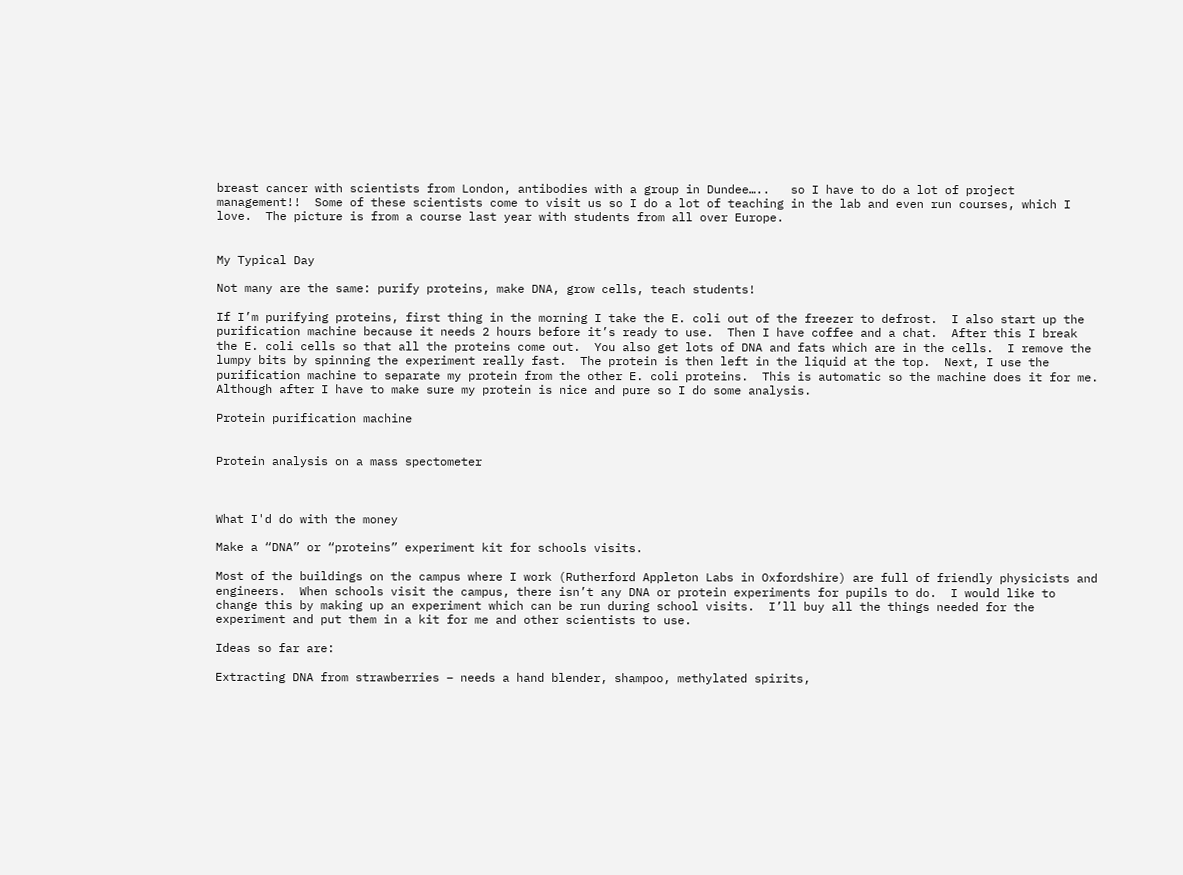breast cancer with scientists from London, antibodies with a group in Dundee…..   so I have to do a lot of project management!!  Some of these scientists come to visit us so I do a lot of teaching in the lab and even run courses, which I love.  The picture is from a course last year with students from all over Europe.


My Typical Day

Not many are the same: purify proteins, make DNA, grow cells, teach students!

If I’m purifying proteins, first thing in the morning I take the E. coli out of the freezer to defrost.  I also start up the purification machine because it needs 2 hours before it’s ready to use.  Then I have coffee and a chat.  After this I break the E. coli cells so that all the proteins come out.  You also get lots of DNA and fats which are in the cells.  I remove the lumpy bits by spinning the experiment really fast.  The protein is then left in the liquid at the top.  Next, I use the purification machine to separate my protein from the other E. coli proteins.  This is automatic so the machine does it for me.  Although after I have to make sure my protein is nice and pure so I do some analysis.

Protein purification machine


Protein analysis on a mass spectometer



What I'd do with the money

Make a “DNA” or “proteins” experiment kit for schools visits.

Most of the buildings on the campus where I work (Rutherford Appleton Labs in Oxfordshire) are full of friendly physicists and engineers.  When schools visit the campus, there isn’t any DNA or protein experiments for pupils to do.  I would like to change this by making up an experiment which can be run during school visits.  I’ll buy all the things needed for the experiment and put them in a kit for me and other scientists to use.

Ideas so far are:

Extracting DNA from strawberries – needs a hand blender, shampoo, methylated spirits,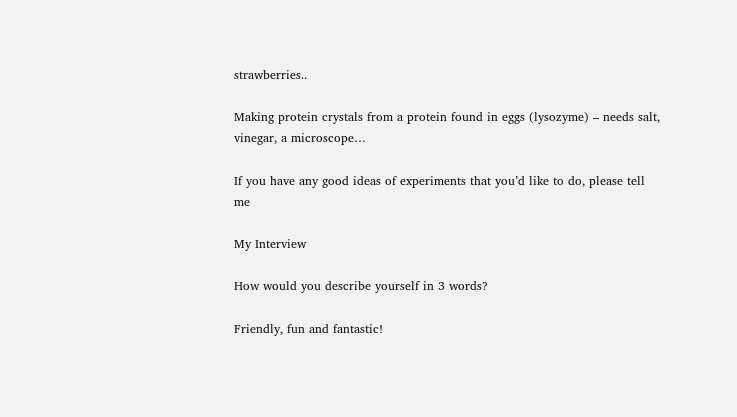strawberries..

Making protein crystals from a protein found in eggs (lysozyme) – needs salt, vinegar, a microscope…

If you have any good ideas of experiments that you’d like to do, please tell me

My Interview

How would you describe yourself in 3 words?

Friendly, fun and fantastic!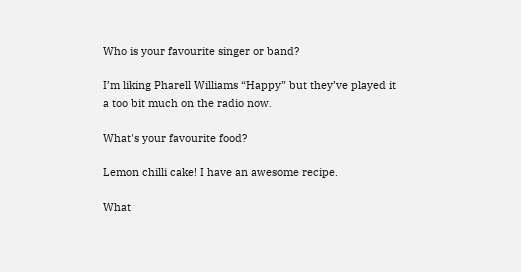Who is your favourite singer or band?

I’m liking Pharell Williams “Happy” but they’ve played it a too bit much on the radio now.

What's your favourite food?

Lemon chilli cake! I have an awesome recipe.

What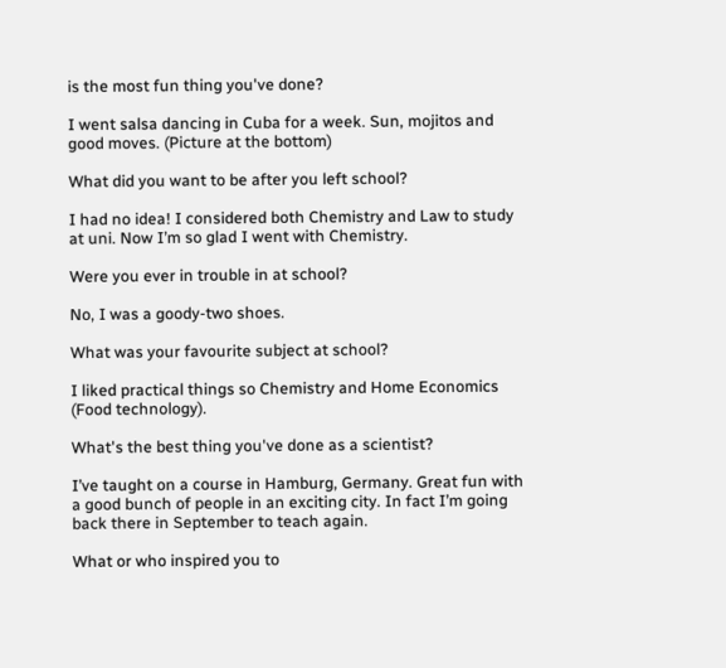is the most fun thing you've done?

I went salsa dancing in Cuba for a week. Sun, mojitos and good moves. (Picture at the bottom)

What did you want to be after you left school?

I had no idea! I considered both Chemistry and Law to study at uni. Now I’m so glad I went with Chemistry.

Were you ever in trouble in at school?

No, I was a goody-two shoes.

What was your favourite subject at school?

I liked practical things so Chemistry and Home Economics (Food technology).

What's the best thing you've done as a scientist?

I’ve taught on a course in Hamburg, Germany. Great fun with a good bunch of people in an exciting city. In fact I’m going back there in September to teach again.

What or who inspired you to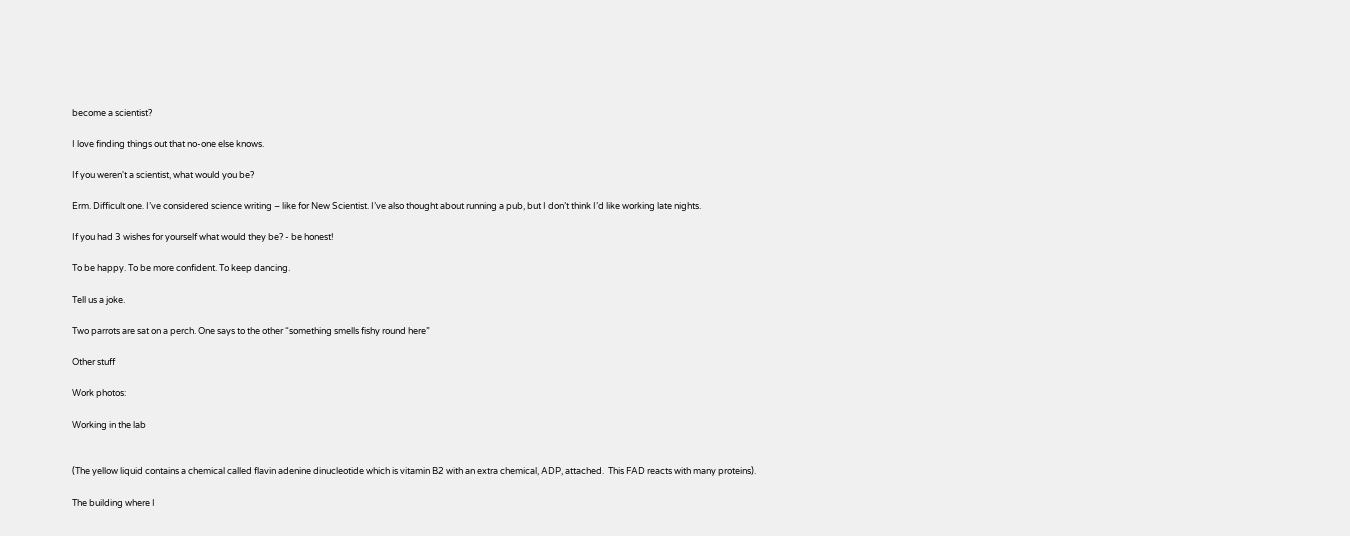become a scientist?

I love finding things out that no-one else knows.

If you weren't a scientist, what would you be?

Erm. Difficult one. I’ve considered science writing – like for New Scientist. I’ve also thought about running a pub, but I don’t think I’d like working late nights.

If you had 3 wishes for yourself what would they be? - be honest!

To be happy. To be more confident. To keep dancing.

Tell us a joke.

Two parrots are sat on a perch. One says to the other “something smells fishy round here”

Other stuff

Work photos:

Working in the lab


(The yellow liquid contains a chemical called flavin adenine dinucleotide which is vitamin B2 with an extra chemical, ADP, attached.  This FAD reacts with many proteins).

The building where I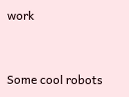work


Some cool robots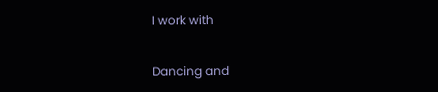I work with


Dancing and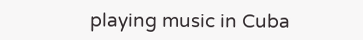playing music in Cuba